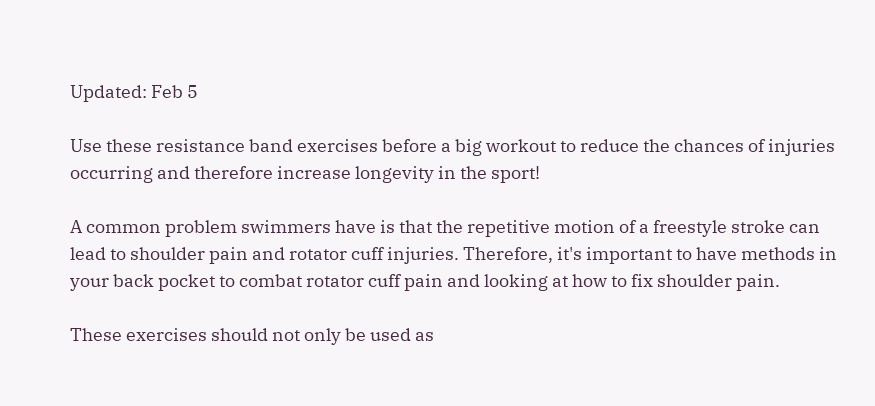Updated: Feb 5

Use these resistance band exercises before a big workout to reduce the chances of injuries occurring and therefore increase longevity in the sport!

A common problem swimmers have is that the repetitive motion of a freestyle stroke can lead to shoulder pain and rotator cuff injuries. Therefore, it's important to have methods in your back pocket to combat rotator cuff pain and looking at how to fix shoulder pain.

These exercises should not only be used as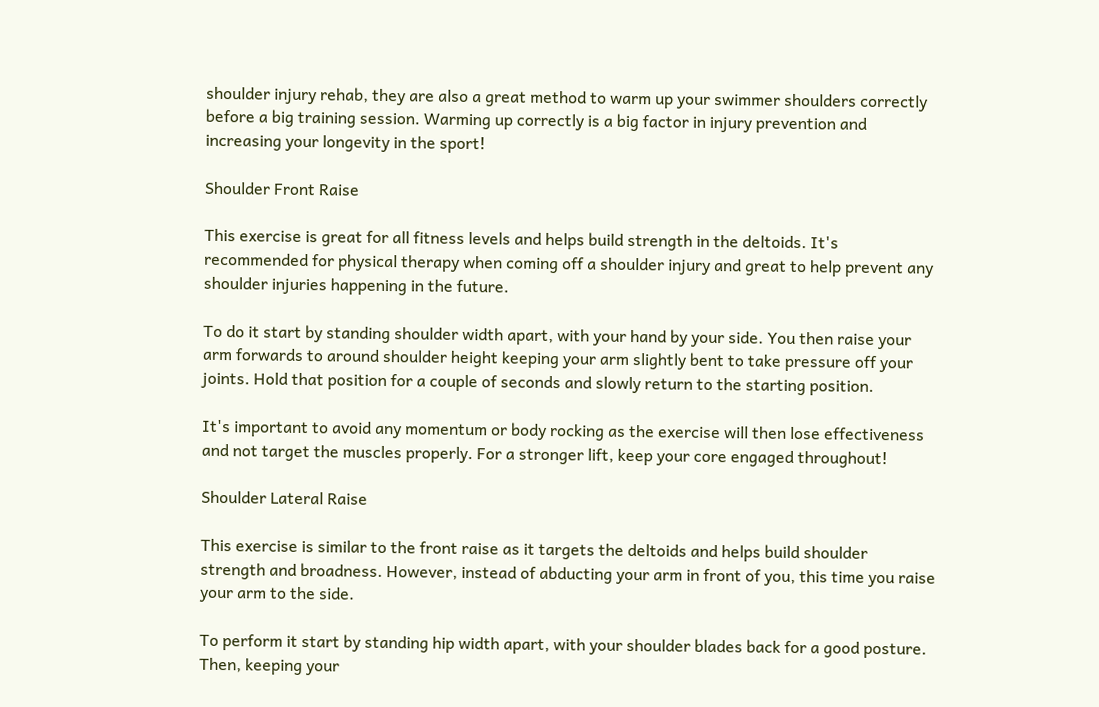shoulder injury rehab, they are also a great method to warm up your swimmer shoulders correctly before a big training session. Warming up correctly is a big factor in injury prevention and increasing your longevity in the sport!

Shoulder Front Raise

This exercise is great for all fitness levels and helps build strength in the deltoids. It's recommended for physical therapy when coming off a shoulder injury and great to help prevent any shoulder injuries happening in the future.

To do it start by standing shoulder width apart, with your hand by your side. You then raise your arm forwards to around shoulder height keeping your arm slightly bent to take pressure off your joints. Hold that position for a couple of seconds and slowly return to the starting position.

It's important to avoid any momentum or body rocking as the exercise will then lose effectiveness and not target the muscles properly. For a stronger lift, keep your core engaged throughout!

Shoulder Lateral Raise

This exercise is similar to the front raise as it targets the deltoids and helps build shoulder strength and broadness. However, instead of abducting your arm in front of you, this time you raise your arm to the side.

To perform it start by standing hip width apart, with your shoulder blades back for a good posture. Then, keeping your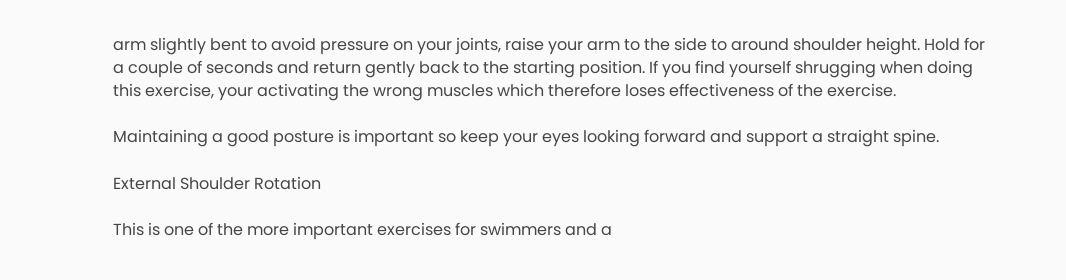arm slightly bent to avoid pressure on your joints, raise your arm to the side to around shoulder height. Hold for a couple of seconds and return gently back to the starting position. If you find yourself shrugging when doing this exercise, your activating the wrong muscles which therefore loses effectiveness of the exercise.

Maintaining a good posture is important so keep your eyes looking forward and support a straight spine.

External Shoulder Rotation

This is one of the more important exercises for swimmers and a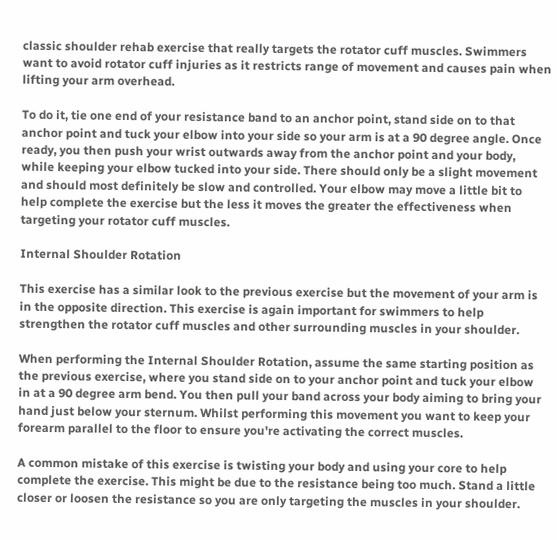classic shoulder rehab exercise that really targets the rotator cuff muscles. Swimmers want to avoid rotator cuff injuries as it restricts range of movement and causes pain when lifting your arm overhead.

To do it, tie one end of your resistance band to an anchor point, stand side on to that anchor point and tuck your elbow into your side so your arm is at a 90 degree angle. Once ready, you then push your wrist outwards away from the anchor point and your body, while keeping your elbow tucked into your side. There should only be a slight movement and should most definitely be slow and controlled. Your elbow may move a little bit to help complete the exercise but the less it moves the greater the effectiveness when targeting your rotator cuff muscles.

Internal Shoulder Rotation

This exercise has a similar look to the previous exercise but the movement of your arm is in the opposite direction. This exercise is again important for swimmers to help strengthen the rotator cuff muscles and other surrounding muscles in your shoulder.

When performing the Internal Shoulder Rotation, assume the same starting position as the previous exercise, where you stand side on to your anchor point and tuck your elbow in at a 90 degree arm bend. You then pull your band across your body aiming to bring your hand just below your sternum. Whilst performing this movement you want to keep your forearm parallel to the floor to ensure you're activating the correct muscles.

A common mistake of this exercise is twisting your body and using your core to help complete the exercise. This might be due to the resistance being too much. Stand a little closer or loosen the resistance so you are only targeting the muscles in your shoulder.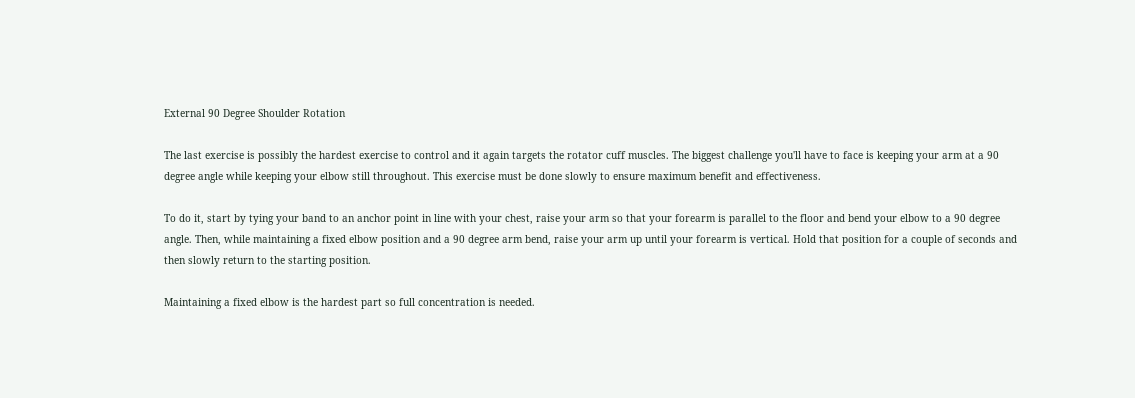External 90 Degree Shoulder Rotation

The last exercise is possibly the hardest exercise to control and it again targets the rotator cuff muscles. The biggest challenge you'll have to face is keeping your arm at a 90 degree angle while keeping your elbow still throughout. This exercise must be done slowly to ensure maximum benefit and effectiveness.

To do it, start by tying your band to an anchor point in line with your chest, raise your arm so that your forearm is parallel to the floor and bend your elbow to a 90 degree angle. Then, while maintaining a fixed elbow position and a 90 degree arm bend, raise your arm up until your forearm is vertical. Hold that position for a couple of seconds and then slowly return to the starting position.

Maintaining a fixed elbow is the hardest part so full concentration is needed.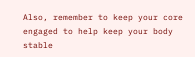Also, remember to keep your core engaged to help keep your body stable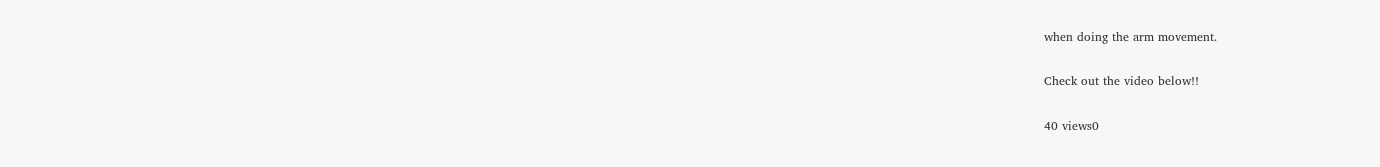when doing the arm movement.

Check out the video below!!

40 views0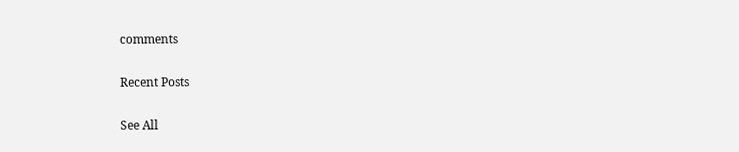comments

Recent Posts

See All